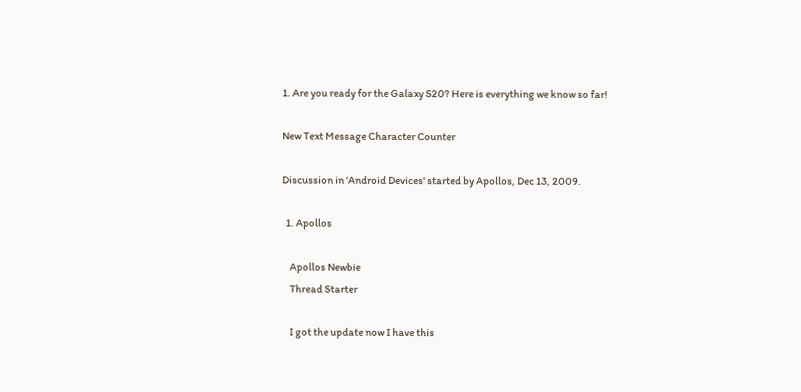1. Are you ready for the Galaxy S20? Here is everything we know so far!

New Text Message Character Counter

Discussion in 'Android Devices' started by Apollos, Dec 13, 2009.

  1. Apollos

    Apollos Newbie
    Thread Starter

    I got the update now I have this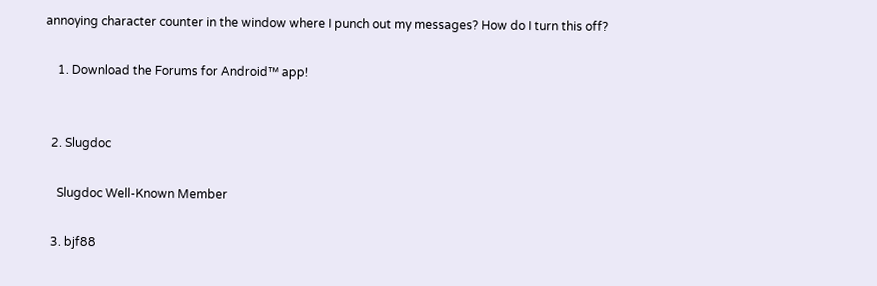annoying character counter in the window where I punch out my messages? How do I turn this off?

    1. Download the Forums for Android™ app!


  2. Slugdoc

    Slugdoc Well-Known Member

  3. bjf88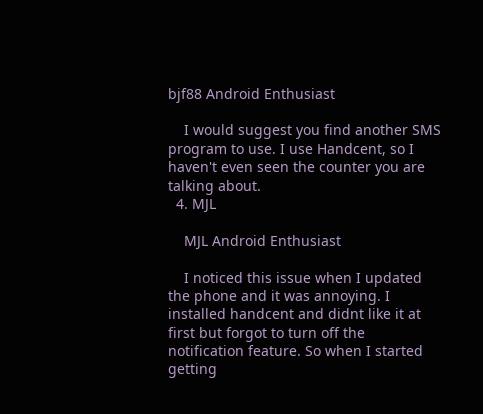bjf88 Android Enthusiast

    I would suggest you find another SMS program to use. I use Handcent, so I haven't even seen the counter you are talking about.
  4. MJL

    MJL Android Enthusiast

    I noticed this issue when I updated the phone and it was annoying. I installed handcent and didnt like it at first but forgot to turn off the notification feature. So when I started getting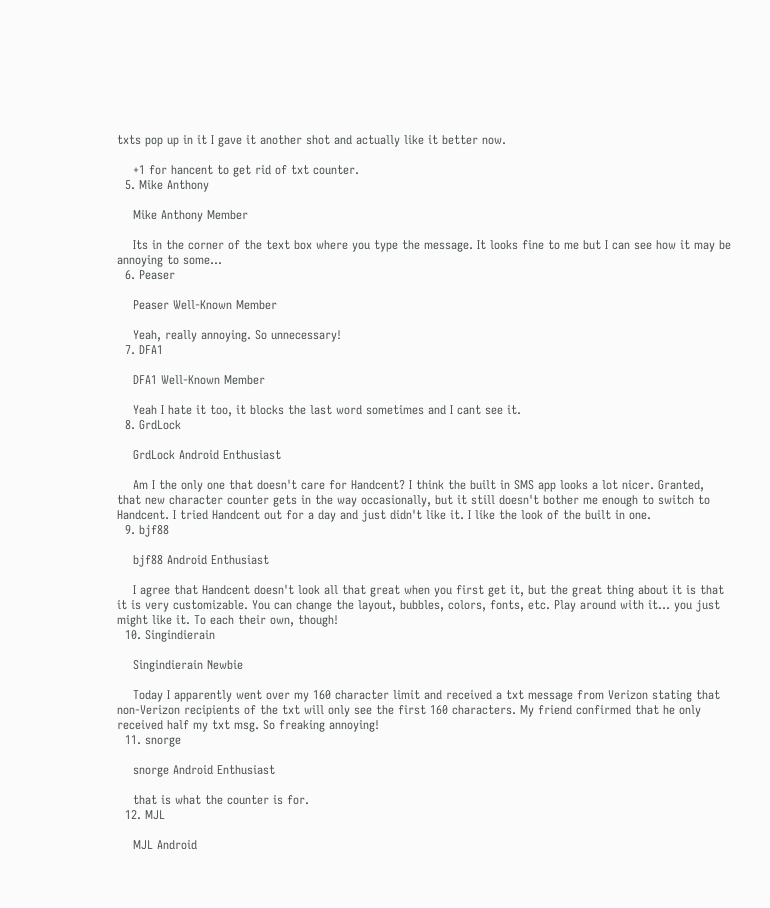txts pop up in it I gave it another shot and actually like it better now.

    +1 for hancent to get rid of txt counter.
  5. Mike Anthony

    Mike Anthony Member

    Its in the corner of the text box where you type the message. It looks fine to me but I can see how it may be annoying to some...
  6. Peaser

    Peaser Well-Known Member

    Yeah, really annoying. So unnecessary!
  7. DFA1

    DFA1 Well-Known Member

    Yeah I hate it too, it blocks the last word sometimes and I cant see it.
  8. GrdLock

    GrdLock Android Enthusiast

    Am I the only one that doesn't care for Handcent? I think the built in SMS app looks a lot nicer. Granted, that new character counter gets in the way occasionally, but it still doesn't bother me enough to switch to Handcent. I tried Handcent out for a day and just didn't like it. I like the look of the built in one.
  9. bjf88

    bjf88 Android Enthusiast

    I agree that Handcent doesn't look all that great when you first get it, but the great thing about it is that it is very customizable. You can change the layout, bubbles, colors, fonts, etc. Play around with it... you just might like it. To each their own, though!
  10. Singindierain

    Singindierain Newbie

    Today I apparently went over my 160 character limit and received a txt message from Verizon stating that non-Verizon recipients of the txt will only see the first 160 characters. My friend confirmed that he only received half my txt msg. So freaking annoying!
  11. snorge

    snorge Android Enthusiast

    that is what the counter is for.
  12. MJL

    MJL Android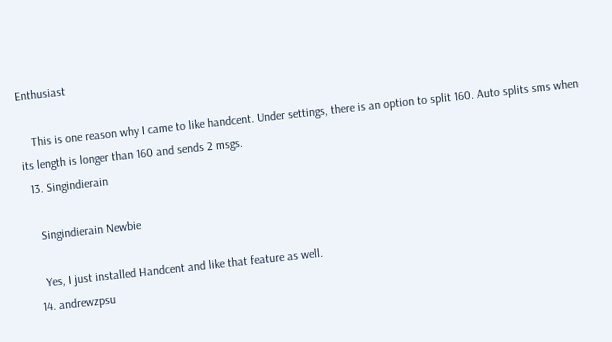Enthusiast

    This is one reason why I came to like handcent. Under settings, there is an option to split 160. Auto splits sms when its length is longer than 160 and sends 2 msgs.
  13. Singindierain

    Singindierain Newbie

    Yes, I just installed Handcent and like that feature as well.
  14. andrewzpsu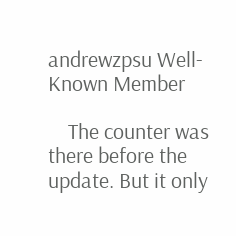andrewzpsu Well-Known Member

    The counter was there before the update. But it only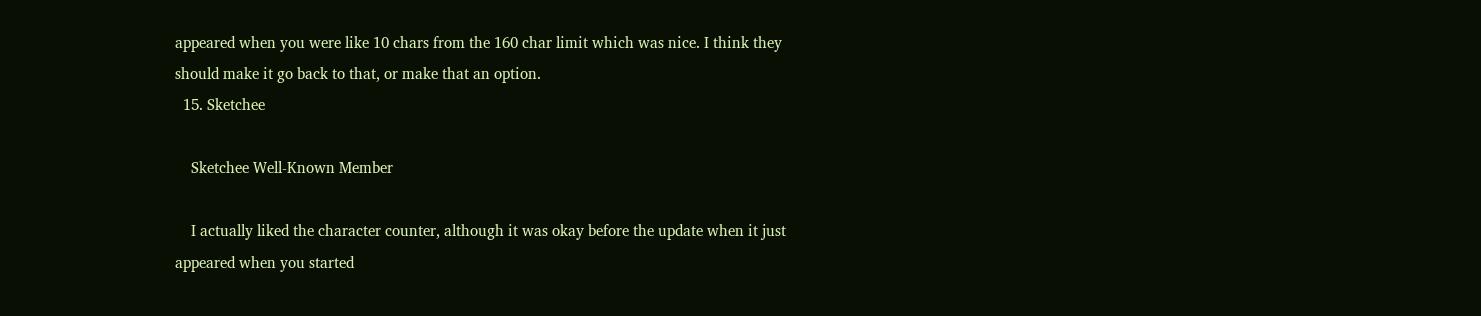appeared when you were like 10 chars from the 160 char limit which was nice. I think they should make it go back to that, or make that an option.
  15. Sketchee

    Sketchee Well-Known Member

    I actually liked the character counter, although it was okay before the update when it just appeared when you started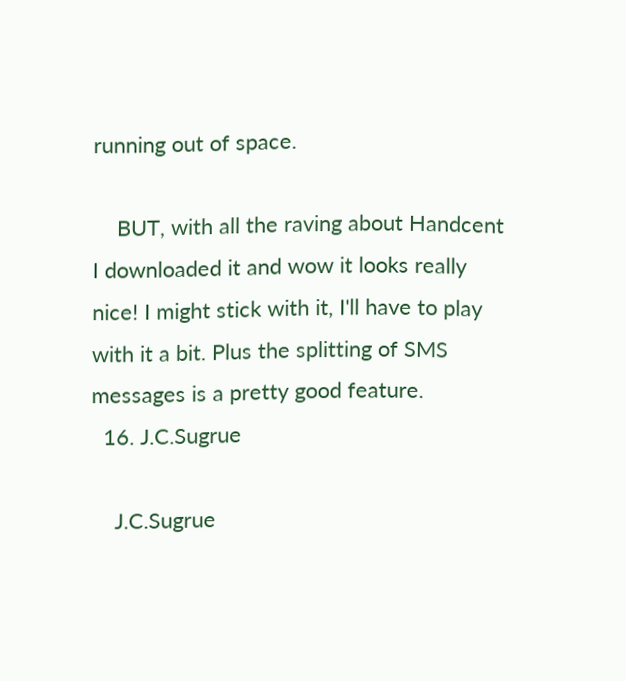running out of space.

    BUT, with all the raving about Handcent I downloaded it and wow it looks really nice! I might stick with it, I'll have to play with it a bit. Plus the splitting of SMS messages is a pretty good feature.
  16. J.C.Sugrue

    J.C.Sugrue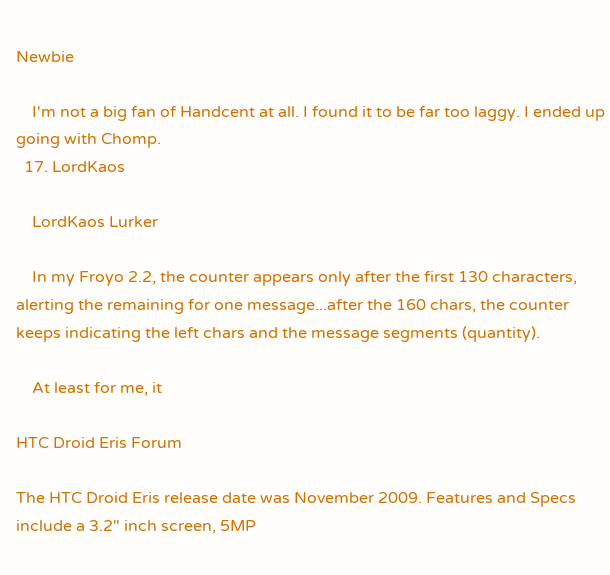Newbie

    I'm not a big fan of Handcent at all. I found it to be far too laggy. I ended up going with Chomp.
  17. LordKaos

    LordKaos Lurker

    In my Froyo 2.2, the counter appears only after the first 130 characters, alerting the remaining for one message...after the 160 chars, the counter keeps indicating the left chars and the message segments (quantity).

    At least for me, it

HTC Droid Eris Forum

The HTC Droid Eris release date was November 2009. Features and Specs include a 3.2" inch screen, 5MP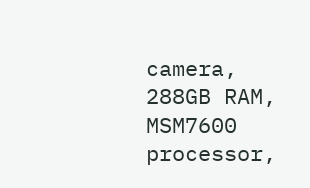camera, 288GB RAM, MSM7600 processor,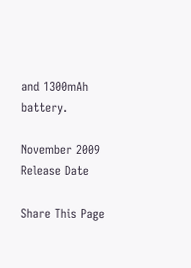and 1300mAh battery.

November 2009
Release Date

Share This Page